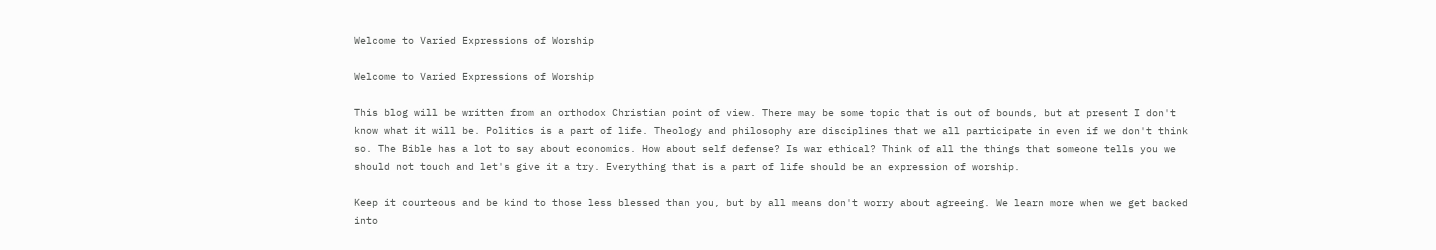Welcome to Varied Expressions of Worship

Welcome to Varied Expressions of Worship

This blog will be written from an orthodox Christian point of view. There may be some topic that is out of bounds, but at present I don't know what it will be. Politics is a part of life. Theology and philosophy are disciplines that we all participate in even if we don't think so. The Bible has a lot to say about economics. How about self defense? Is war ethical? Think of all the things that someone tells you we should not touch and let's give it a try. Everything that is a part of life should be an expression of worship.

Keep it courteous and be kind to those less blessed than you, but by all means don't worry about agreeing. We learn more when we get backed into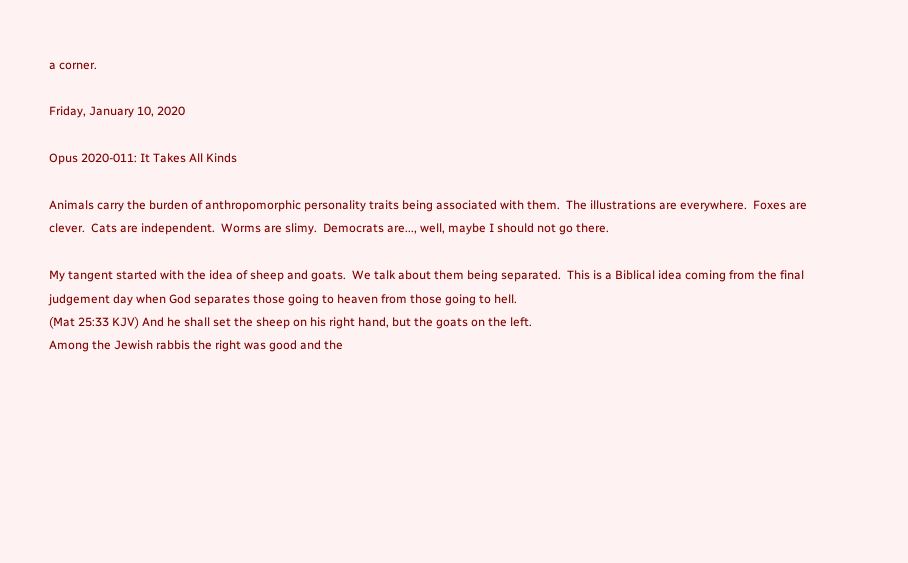a corner.

Friday, January 10, 2020

Opus 2020-011: It Takes All Kinds

Animals carry the burden of anthropomorphic personality traits being associated with them.  The illustrations are everywhere.  Foxes are clever.  Cats are independent.  Worms are slimy.  Democrats are..., well, maybe I should not go there.

My tangent started with the idea of sheep and goats.  We talk about them being separated.  This is a Biblical idea coming from the final judgement day when God separates those going to heaven from those going to hell.
(Mat 25:33 KJV) And he shall set the sheep on his right hand, but the goats on the left.
Among the Jewish rabbis the right was good and the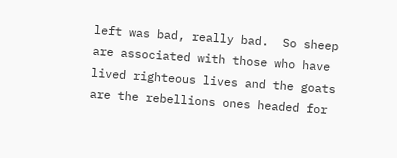left was bad, really bad.  So sheep are associated with those who have lived righteous lives and the goats are the rebellions ones headed for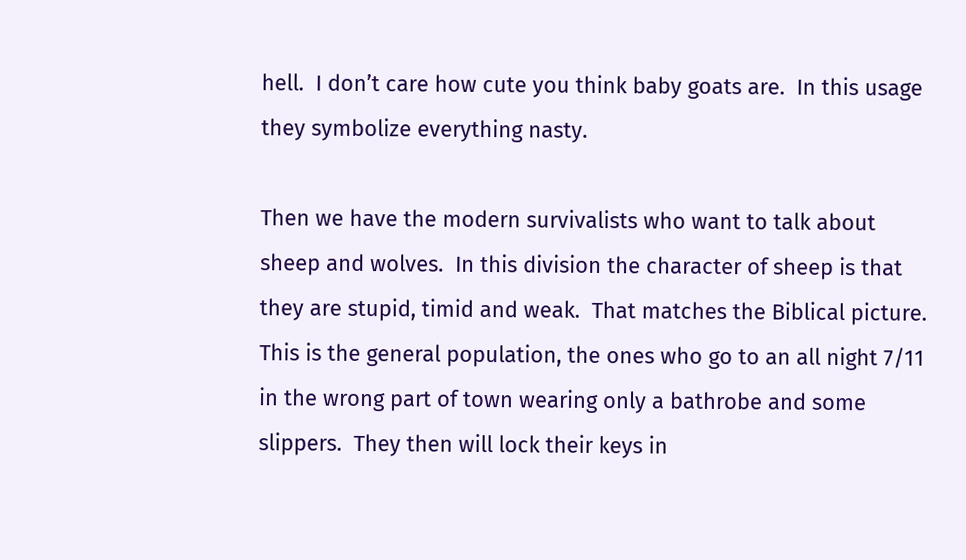hell.  I don’t care how cute you think baby goats are.  In this usage they symbolize everything nasty.

Then we have the modern survivalists who want to talk about sheep and wolves.  In this division the character of sheep is that they are stupid, timid and weak.  That matches the Biblical picture.  This is the general population, the ones who go to an all night 7/11 in the wrong part of town wearing only a bathrobe and some slippers.  They then will lock their keys in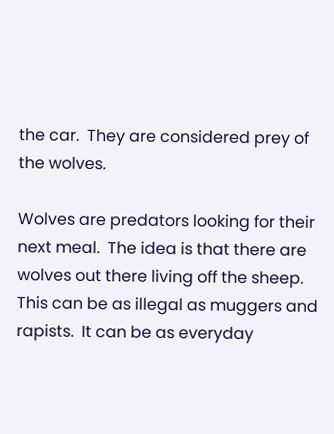the car.  They are considered prey of the wolves.

Wolves are predators looking for their next meal.  The idea is that there are wolves out there living off the sheep.  This can be as illegal as muggers and rapists.  It can be as everyday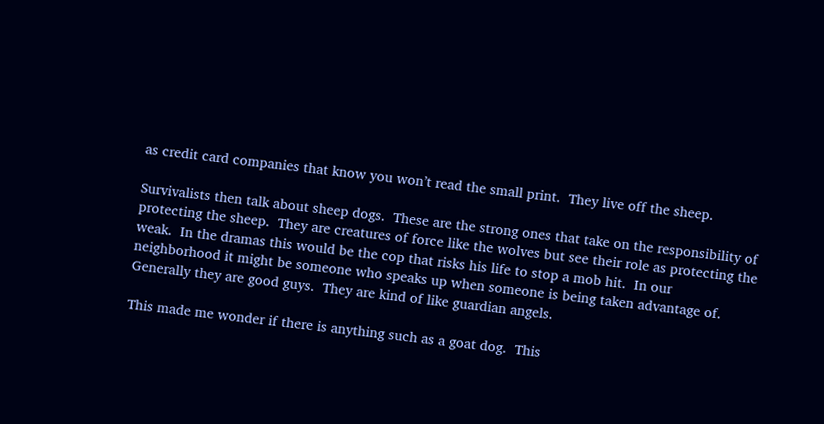as credit card companies that know you won’t read the small print.  They live off the sheep.

Survivalists then talk about sheep dogs.  These are the strong ones that take on the responsibility of protecting the sheep.  They are creatures of force like the wolves but see their role as protecting the weak.  In the dramas this would be the cop that risks his life to stop a mob hit.  In our neighborhood it might be someone who speaks up when someone is being taken advantage of.  Generally they are good guys.  They are kind of like guardian angels.

This made me wonder if there is anything such as a goat dog.  This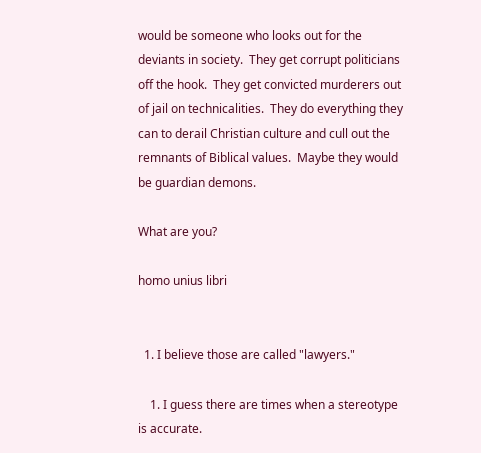would be someone who looks out for the deviants in society.  They get corrupt politicians off the hook.  They get convicted murderers out of jail on technicalities.  They do everything they can to derail Christian culture and cull out the remnants of Biblical values.  Maybe they would be guardian demons.

What are you?

homo unius libri


  1. I believe those are called "lawyers."

    1. I guess there are times when a stereotype is accurate.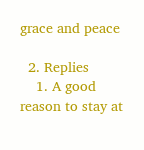grace and peace

  2. Replies
    1. A good reason to stay at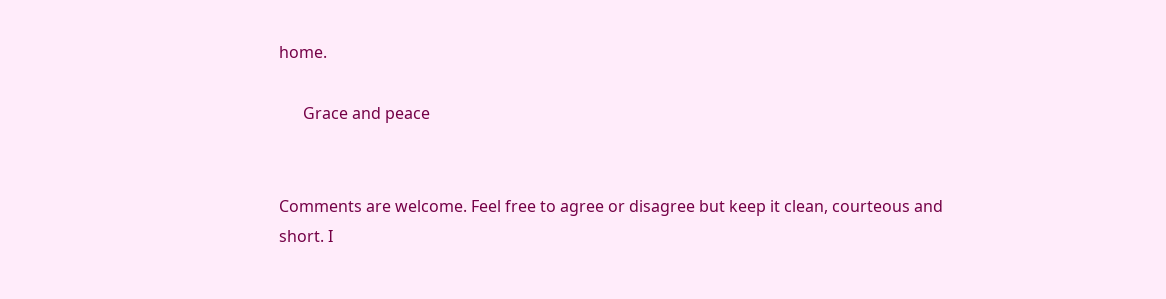home.

      Grace and peace


Comments are welcome. Feel free to agree or disagree but keep it clean, courteous and short. I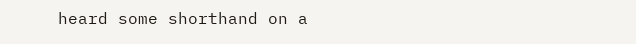heard some shorthand on a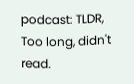podcast: TLDR, Too long, didn't read.